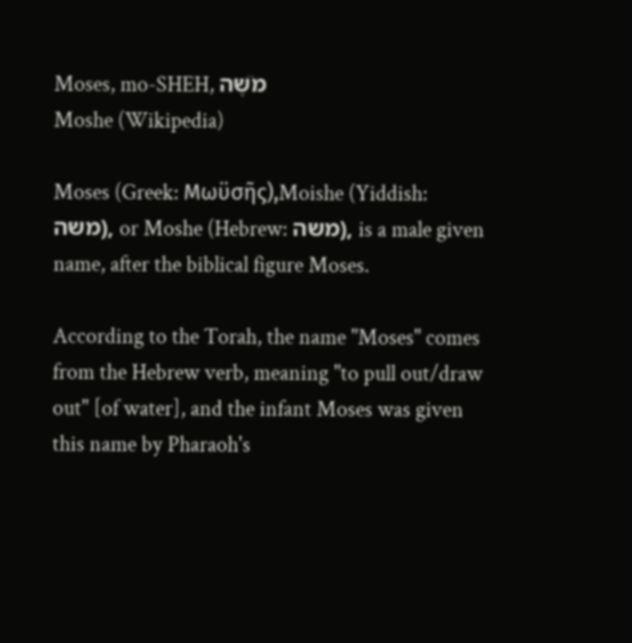Moses, mo-SHEH, מֹשֶׁה
Moshe (Wikipedia)

Moses (Greek: Μωϋσῆς),Moishe (Yiddish: משה), or Moshe (Hebrew: משה), is a male given name, after the biblical figure Moses.

According to the Torah, the name "Moses" comes from the Hebrew verb, meaning "to pull out/draw out" [of water], and the infant Moses was given this name by Pharaoh's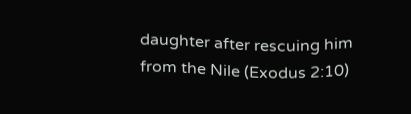daughter after rescuing him from the Nile (Exodus 2:10)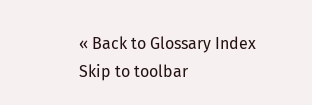« Back to Glossary Index
Skip to toolbar